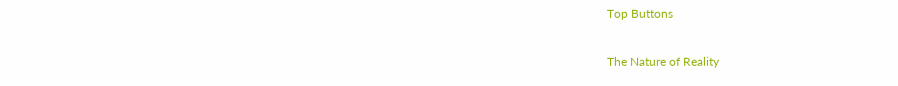Top Buttons

The Nature of Reality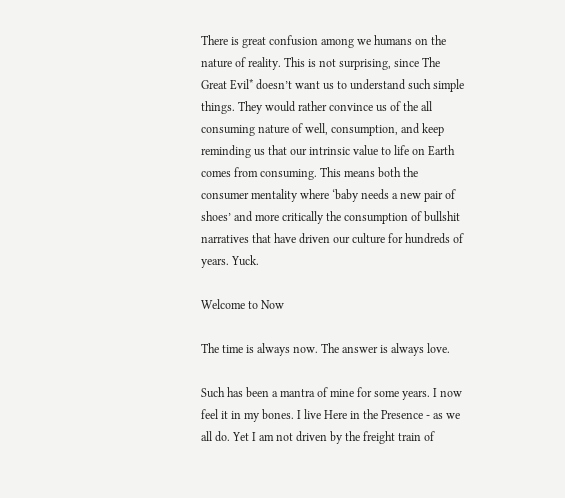There is great confusion among we humans on the nature of reality. This is not surprising, since The Great Evil* doesn’t want us to understand such simple things. They would rather convince us of the all consuming nature of well, consumption, and keep reminding us that our intrinsic value to life on Earth comes from consuming. This means both the consumer mentality where ‘baby needs a new pair of shoes’ and more critically the consumption of bullshit narratives that have driven our culture for hundreds of years. Yuck.

Welcome to Now

The time is always now. The answer is always love.

Such has been a mantra of mine for some years. I now feel it in my bones. I live Here in the Presence - as we all do. Yet I am not driven by the freight train of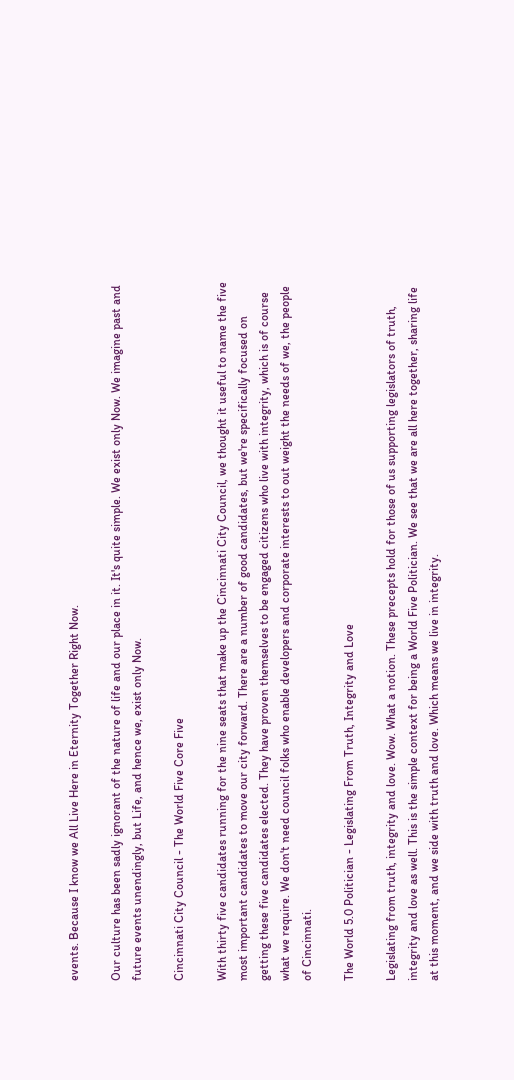events. Because I know we All Live Here in Eternity Together Right Now.

Our culture has been sadly ignorant of the nature of life and our place in it. It's quite simple. We exist only Now. We imagine past and future events unendingly, but Life, and hence we, exist only Now.

Cincinnati City Council - The World Five Core Five

With thirty five candidates running for the nine seats that make up the Cincinnati City Council, we thought it useful to name the five most important candidates to move our city forward. There are a number of good candidates, but we're specifically focused on getting these five candidates elected. They have proven themselves to be engaged citizens who live with integrity, which is of course what we require. We don't need council folks who enable developers and corporate interests to out weight the needs of we, the people of Cincinnati.

The World 5.0 Politician - Legislating From Truth, Integrity and Love

Legislating from truth, integrity and love. Wow. What a notion. These precepts hold for those of us supporting legislators of truth, integrity and love as well. This is the simple context for being a World Five Politician. We see that we are all here together, sharing life at this moment, and we side with truth and love. Which means we live in integrity.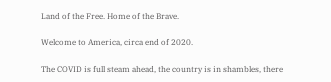Land of the Free. Home of the Brave.

Welcome to America, circa end of 2020.

The COVID is full steam ahead, the country is in shambles, there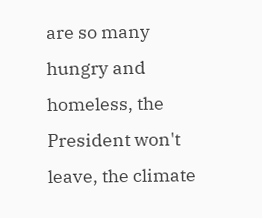are so many hungry and homeless, the President won't leave, the climate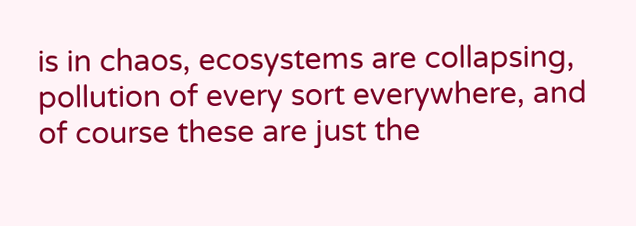is in chaos, ecosystems are collapsing, pollution of every sort everywhere, and of course these are just the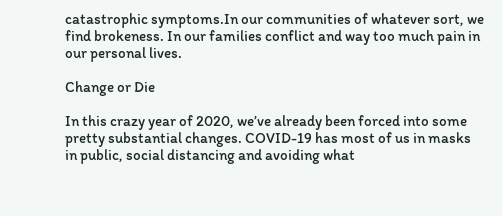catastrophic symptoms.In our communities of whatever sort, we find brokeness. In our families conflict and way too much pain in our personal lives.

Change or Die

In this crazy year of 2020, we’ve already been forced into some pretty substantial changes. COVID-19 has most of us in masks in public, social distancing and avoiding what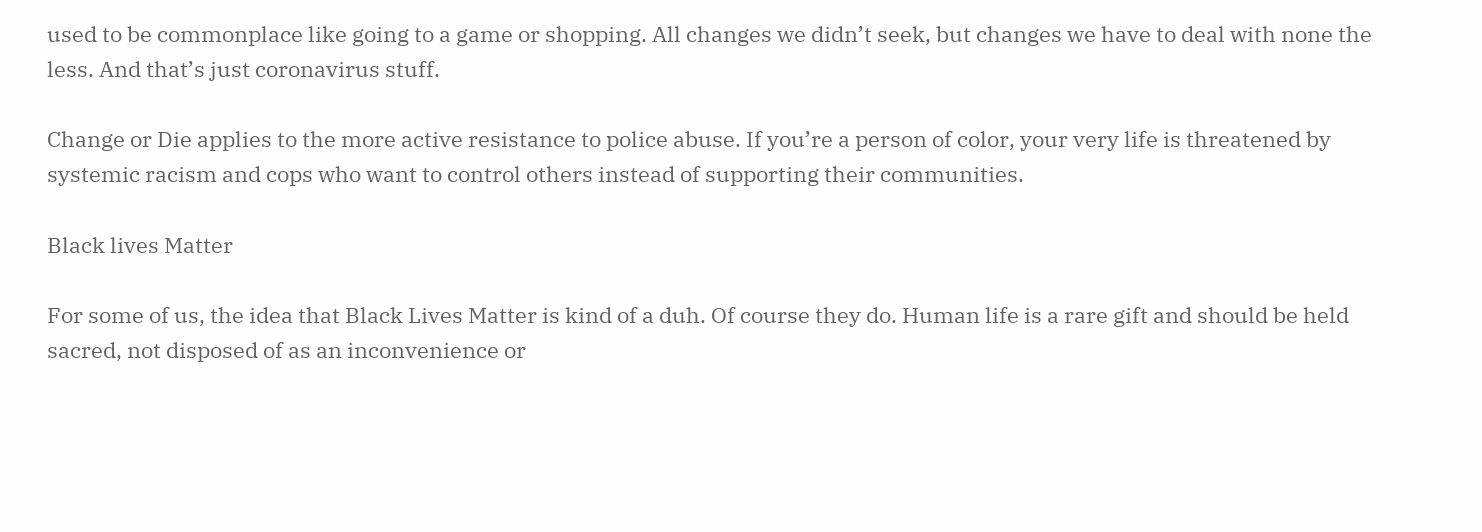used to be commonplace like going to a game or shopping. All changes we didn’t seek, but changes we have to deal with none the less. And that’s just coronavirus stuff.

Change or Die applies to the more active resistance to police abuse. If you’re a person of color, your very life is threatened by systemic racism and cops who want to control others instead of supporting their communities.

Black lives Matter

For some of us, the idea that Black Lives Matter is kind of a duh. Of course they do. Human life is a rare gift and should be held sacred, not disposed of as an inconvenience or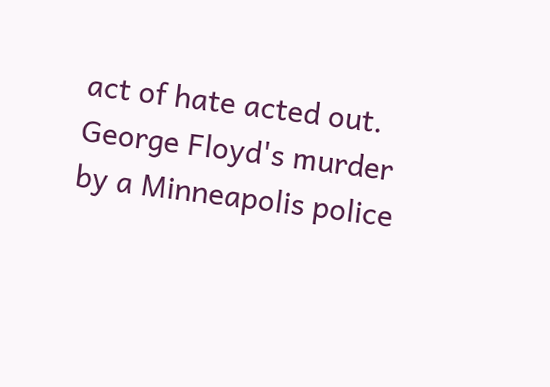act of hate acted out. George Floyd's murder by a Minneapolis police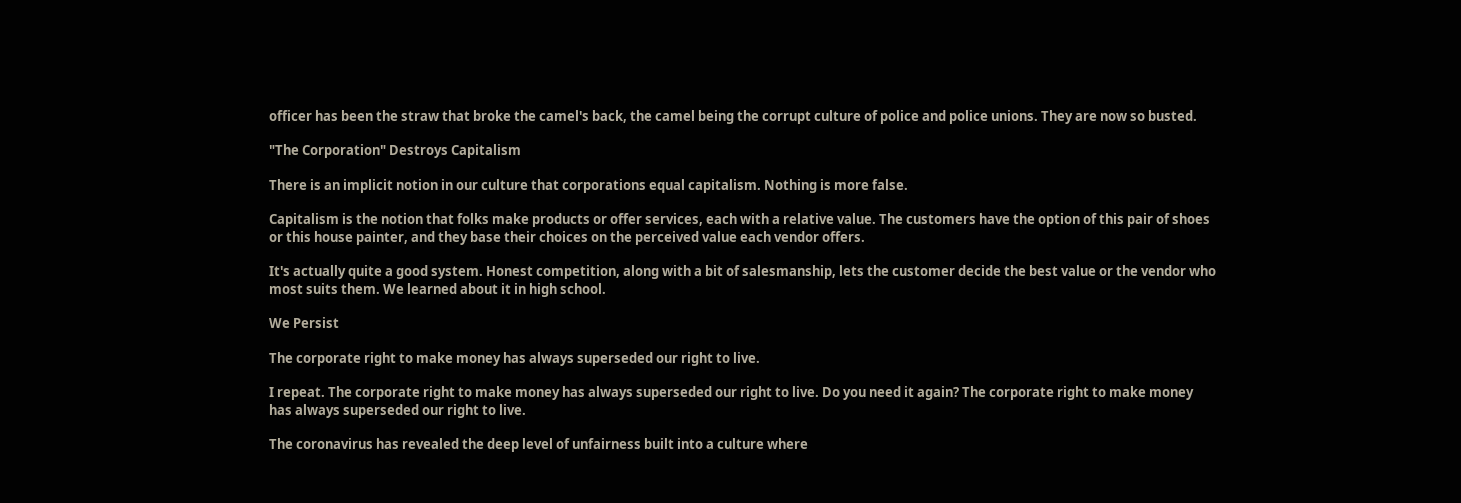officer has been the straw that broke the camel's back, the camel being the corrupt culture of police and police unions. They are now so busted.

"The Corporation" Destroys Capitalism

There is an implicit notion in our culture that corporations equal capitalism. Nothing is more false.

Capitalism is the notion that folks make products or offer services, each with a relative value. The customers have the option of this pair of shoes or this house painter, and they base their choices on the perceived value each vendor offers.

It's actually quite a good system. Honest competition, along with a bit of salesmanship, lets the customer decide the best value or the vendor who most suits them. We learned about it in high school.

We Persist

The corporate right to make money has always superseded our right to live.

I repeat. The corporate right to make money has always superseded our right to live. Do you need it again? The corporate right to make money has always superseded our right to live.

The coronavirus has revealed the deep level of unfairness built into a culture where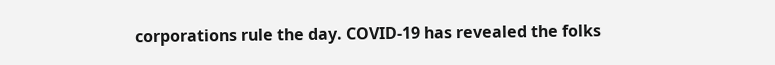corporations rule the day. COVID-19 has revealed the folks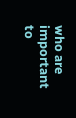who are important to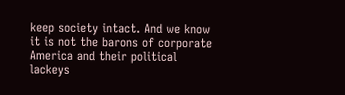keep society intact. And we know it is not the barons of corporate America and their political lackeys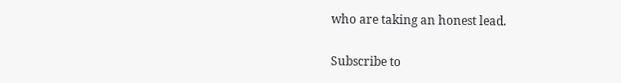who are taking an honest lead.

Subscribe to